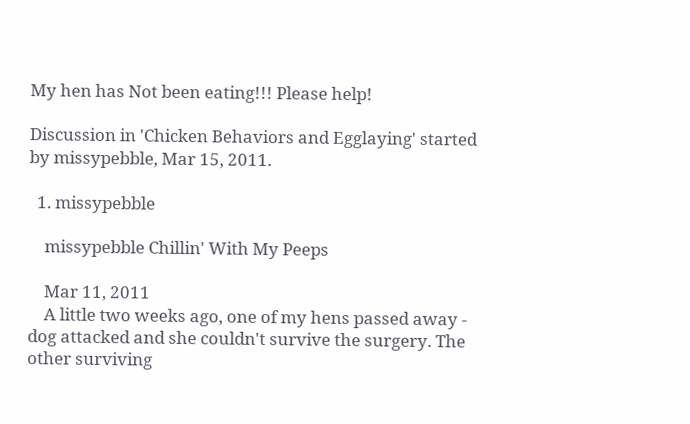My hen has Not been eating!!! Please help!

Discussion in 'Chicken Behaviors and Egglaying' started by missypebble, Mar 15, 2011.

  1. missypebble

    missypebble Chillin' With My Peeps

    Mar 11, 2011
    A little two weeks ago, one of my hens passed away - dog attacked and she couldn't survive the surgery. The other surviving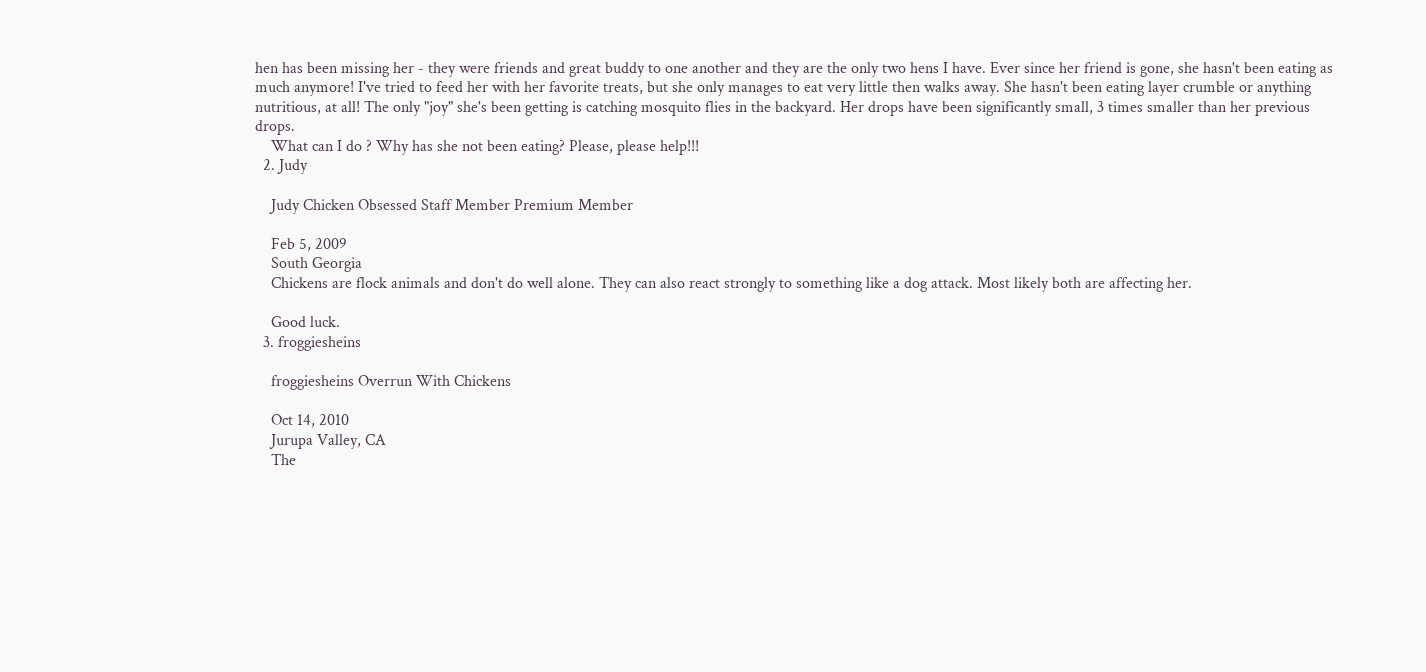hen has been missing her - they were friends and great buddy to one another and they are the only two hens I have. Ever since her friend is gone, she hasn't been eating as much anymore! I've tried to feed her with her favorite treats, but she only manages to eat very little then walks away. She hasn't been eating layer crumble or anything nutritious, at all! The only "joy" she's been getting is catching mosquito flies in the backyard. Her drops have been significantly small, 3 times smaller than her previous drops.
    What can I do ? Why has she not been eating? Please, please help!!!
  2. Judy

    Judy Chicken Obsessed Staff Member Premium Member

    Feb 5, 2009
    South Georgia
    Chickens are flock animals and don't do well alone. They can also react strongly to something like a dog attack. Most likely both are affecting her.

    Good luck.
  3. froggiesheins

    froggiesheins Overrun With Chickens

    Oct 14, 2010
    Jurupa Valley, CA
    The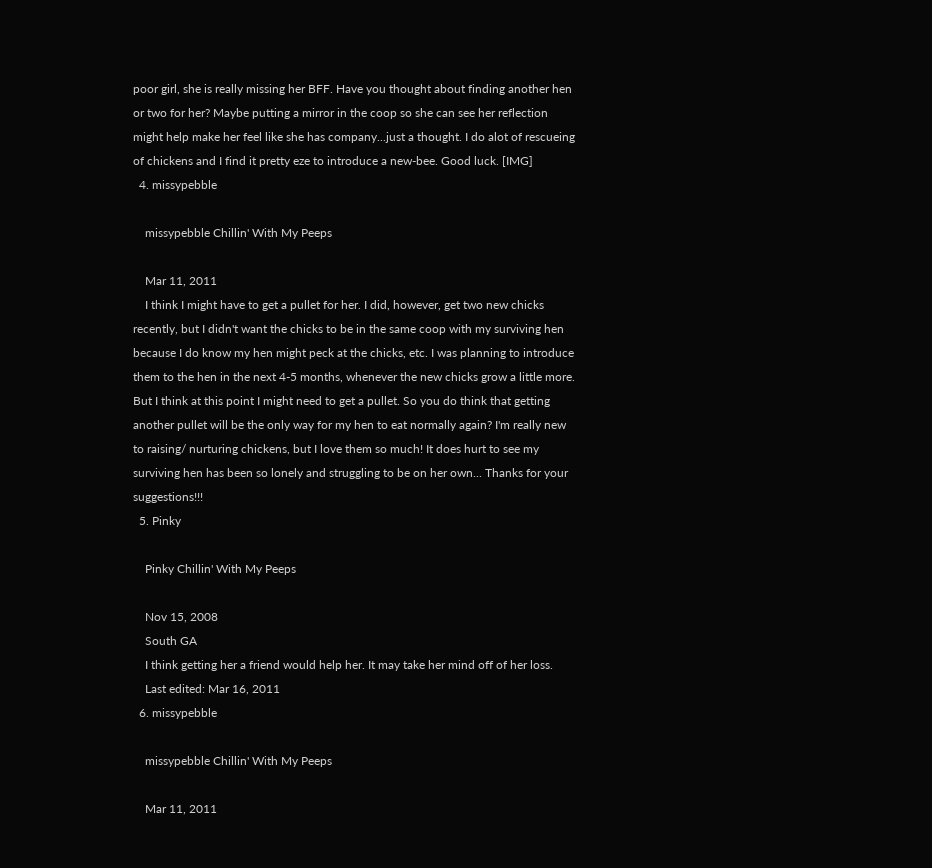poor girl, she is really missing her BFF. Have you thought about finding another hen or two for her? Maybe putting a mirror in the coop so she can see her reflection might help make her feel like she has company...just a thought. I do alot of rescueing of chickens and I find it pretty eze to introduce a new-bee. Good luck. [IMG]
  4. missypebble

    missypebble Chillin' With My Peeps

    Mar 11, 2011
    I think I might have to get a pullet for her. I did, however, get two new chicks recently, but I didn't want the chicks to be in the same coop with my surviving hen because I do know my hen might peck at the chicks, etc. I was planning to introduce them to the hen in the next 4-5 months, whenever the new chicks grow a little more. But I think at this point I might need to get a pullet. So you do think that getting another pullet will be the only way for my hen to eat normally again? I'm really new to raising/ nurturing chickens, but I love them so much! It does hurt to see my surviving hen has been so lonely and struggling to be on her own... Thanks for your suggestions!!!
  5. Pinky

    Pinky Chillin' With My Peeps

    Nov 15, 2008
    South GA
    I think getting her a friend would help her. It may take her mind off of her loss.
    Last edited: Mar 16, 2011
  6. missypebble

    missypebble Chillin' With My Peeps

    Mar 11, 2011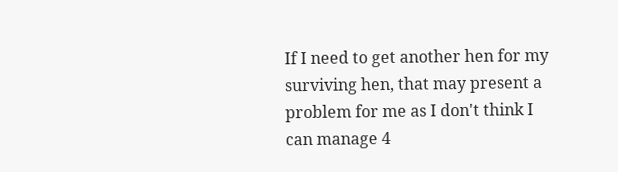If I need to get another hen for my surviving hen, that may present a problem for me as I don't think I can manage 4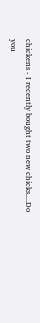chickens - I recently bought two new chicks....Do you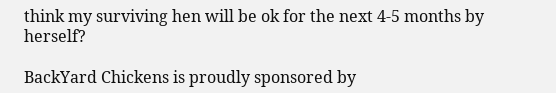think my surviving hen will be ok for the next 4-5 months by herself?

BackYard Chickens is proudly sponsored by